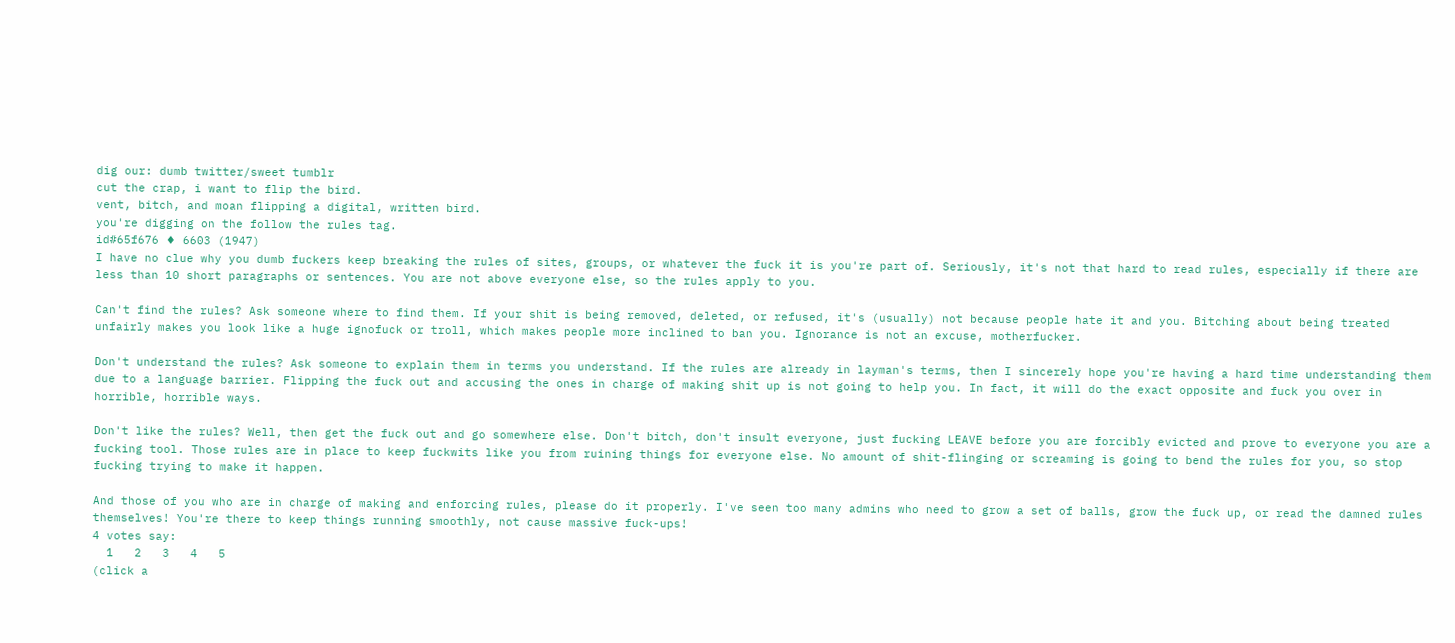dig our: dumb twitter/sweet tumblr
cut the crap, i want to flip the bird.
vent, bitch, and moan flipping a digital, written bird.
you're digging on the follow the rules tag.
id#65f676 ♦ 6603 (1947)
I have no clue why you dumb fuckers keep breaking the rules of sites, groups, or whatever the fuck it is you're part of. Seriously, it's not that hard to read rules, especially if there are less than 10 short paragraphs or sentences. You are not above everyone else, so the rules apply to you.

Can't find the rules? Ask someone where to find them. If your shit is being removed, deleted, or refused, it's (usually) not because people hate it and you. Bitching about being treated unfairly makes you look like a huge ignofuck or troll, which makes people more inclined to ban you. Ignorance is not an excuse, motherfucker.

Don't understand the rules? Ask someone to explain them in terms you understand. If the rules are already in layman's terms, then I sincerely hope you're having a hard time understanding them due to a language barrier. Flipping the fuck out and accusing the ones in charge of making shit up is not going to help you. In fact, it will do the exact opposite and fuck you over in horrible, horrible ways.

Don't like the rules? Well, then get the fuck out and go somewhere else. Don't bitch, don't insult everyone, just fucking LEAVE before you are forcibly evicted and prove to everyone you are a fucking tool. Those rules are in place to keep fuckwits like you from ruining things for everyone else. No amount of shit-flinging or screaming is going to bend the rules for you, so stop fucking trying to make it happen.

And those of you who are in charge of making and enforcing rules, please do it properly. I've seen too many admins who need to grow a set of balls, grow the fuck up, or read the damned rules themselves! You're there to keep things running smoothly, not cause massive fuck-ups!
4 votes say:
  1   2   3   4   5
(click a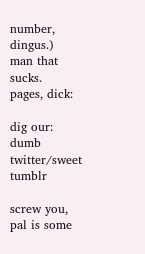number, dingus.)
man that sucks.
pages, dick:

dig our: dumb twitter/sweet tumblr

screw you, pal is some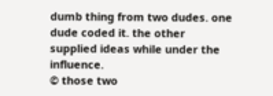dumb thing from two dudes. one dude coded it. the other supplied ideas while under the influence.
© those two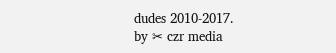dudes 2010-2017.
by ✂ czr media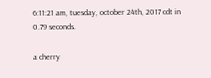6:11:21 am, tuesday, october 24th, 2017 cdt in 0.79 seconds.

a cherry